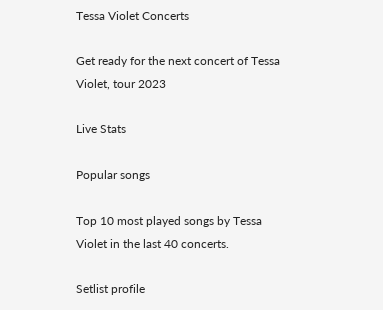Tessa Violet Concerts

Get ready for the next concert of Tessa Violet, tour 2023

Live Stats

Popular songs

Top 10 most played songs by Tessa Violet in the last 40 concerts.

Setlist profile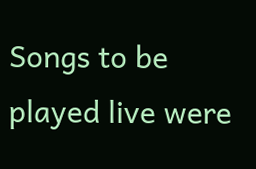Songs to be played live were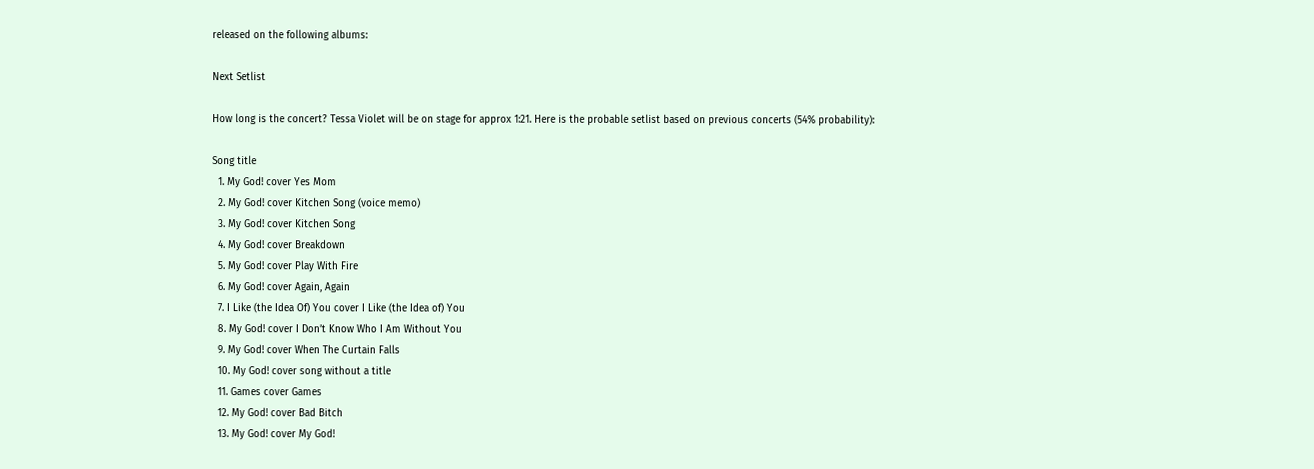released on the following albums:

Next Setlist

How long is the concert? Tessa Violet will be on stage for approx 1:21. Here is the probable setlist based on previous concerts (54% probability):

Song title
  1. My God! cover Yes Mom
  2. My God! cover Kitchen Song (voice memo)
  3. My God! cover Kitchen Song
  4. My God! cover Breakdown
  5. My God! cover Play With Fire
  6. My God! cover Again, Again
  7. I Like (the Idea Of) You cover I Like (the Idea of) You
  8. My God! cover I Don’t Know Who I Am Without You
  9. My God! cover When The Curtain Falls
  10. My God! cover song without a title
  11. Games cover Games
  12. My God! cover Bad Bitch
  13. My God! cover My God!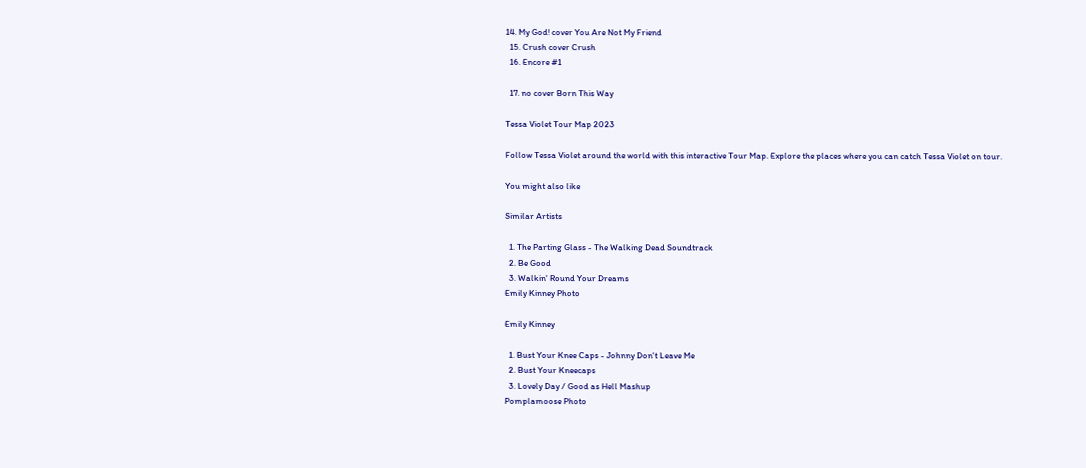14. My God! cover You Are Not My Friend
  15. Crush cover Crush
  16. Encore #1

  17. no cover Born This Way

Tessa Violet Tour Map 2023

Follow Tessa Violet around the world with this interactive Tour Map. Explore the places where you can catch Tessa Violet on tour.

You might also like

Similar Artists

  1. The Parting Glass - The Walking Dead Soundtrack
  2. Be Good
  3. Walkin' Round Your Dreams
Emily Kinney Photo

Emily Kinney

  1. Bust Your Knee Caps - Johnny Don't Leave Me
  2. Bust Your Kneecaps
  3. Lovely Day / Good as Hell Mashup
Pomplamoose Photo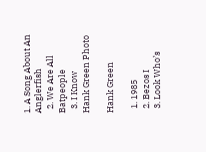1. A Song About An Anglerfish
  2. We Are All Batpeople
  3. I Know
Hank Green Photo

Hank Green

  1. 1985
  2. Bezos I
  3. Look Who’s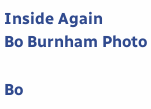Inside Again
Bo Burnham Photo

Bo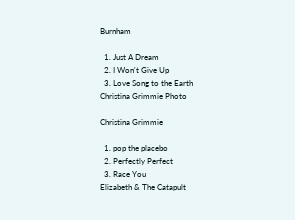Burnham

  1. Just A Dream
  2. I Won't Give Up
  3. Love Song to the Earth
Christina Grimmie Photo

Christina Grimmie

  1. pop the placebo
  2. Perfectly Perfect
  3. Race You
Elizabeth & The Catapult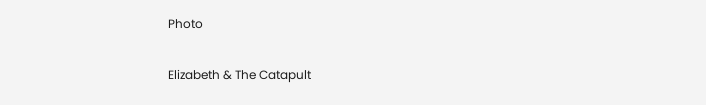Photo

Elizabeth & The Catapult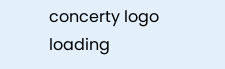concerty logo loading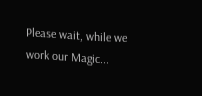Please wait, while we work our Magic...